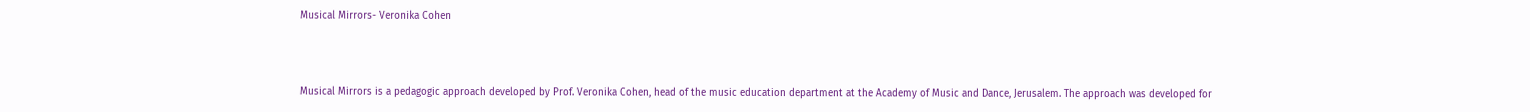Musical Mirrors- Veronika Cohen



Musical Mirrors is a pedagogic approach developed by Prof. Veronika Cohen, head of the music education department at the Academy of Music and Dance, Jerusalem. The approach was developed for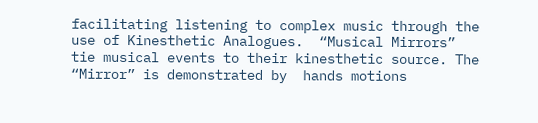facilitating listening to complex music through the use of Kinesthetic Analogues.  “Musical Mirrors”  tie musical events to their kinesthetic source. The “Mirror” is demonstrated by  hands motions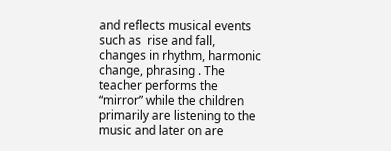and reflects musical events such as  rise and fall, changes in rhythm, harmonic change, phrasing . The teacher performs the “mirror” while the children primarily are listening to the music and later on are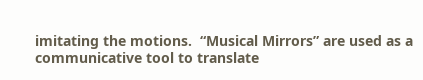imitating the motions.  “Musical Mirrors” are used as a communicative tool to translate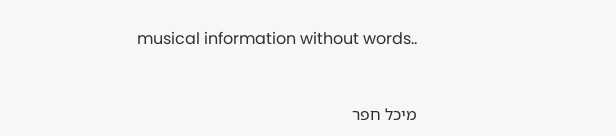musical information without words..



מיכל חפר